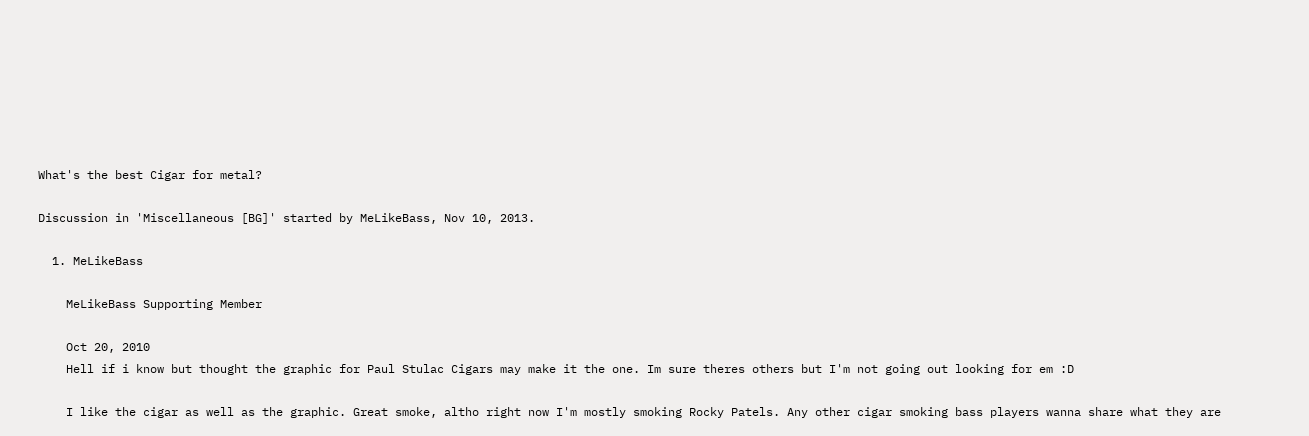What's the best Cigar for metal?

Discussion in 'Miscellaneous [BG]' started by MeLikeBass, Nov 10, 2013.

  1. MeLikeBass

    MeLikeBass Supporting Member

    Oct 20, 2010
    Hell if i know but thought the graphic for Paul Stulac Cigars may make it the one. Im sure theres others but I'm not going out looking for em :D

    I like the cigar as well as the graphic. Great smoke, altho right now I'm mostly smoking Rocky Patels. Any other cigar smoking bass players wanna share what they are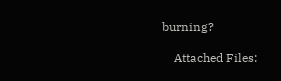burning?

    Attached Files: